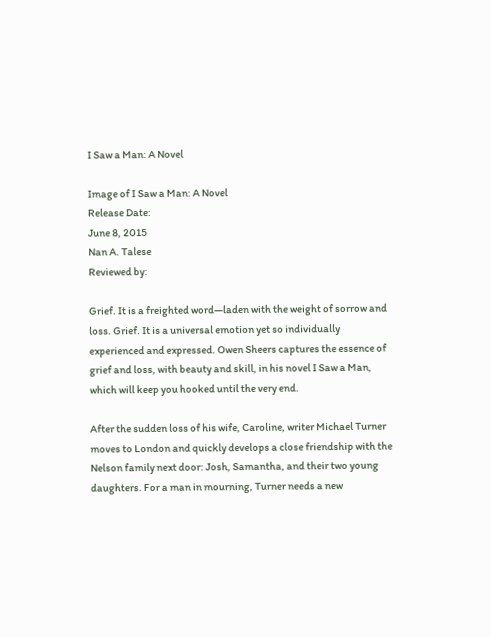I Saw a Man: A Novel

Image of I Saw a Man: A Novel
Release Date:
June 8, 2015
Nan A. Talese
Reviewed by:

Grief. It is a freighted word—laden with the weight of sorrow and loss. Grief. It is a universal emotion yet so individually experienced and expressed. Owen Sheers captures the essence of grief and loss, with beauty and skill, in his novel I Saw a Man, which will keep you hooked until the very end.

After the sudden loss of his wife, Caroline, writer Michael Turner moves to London and quickly develops a close friendship with the Nelson family next door: Josh, Samantha, and their two young daughters. For a man in mourning, Turner needs a new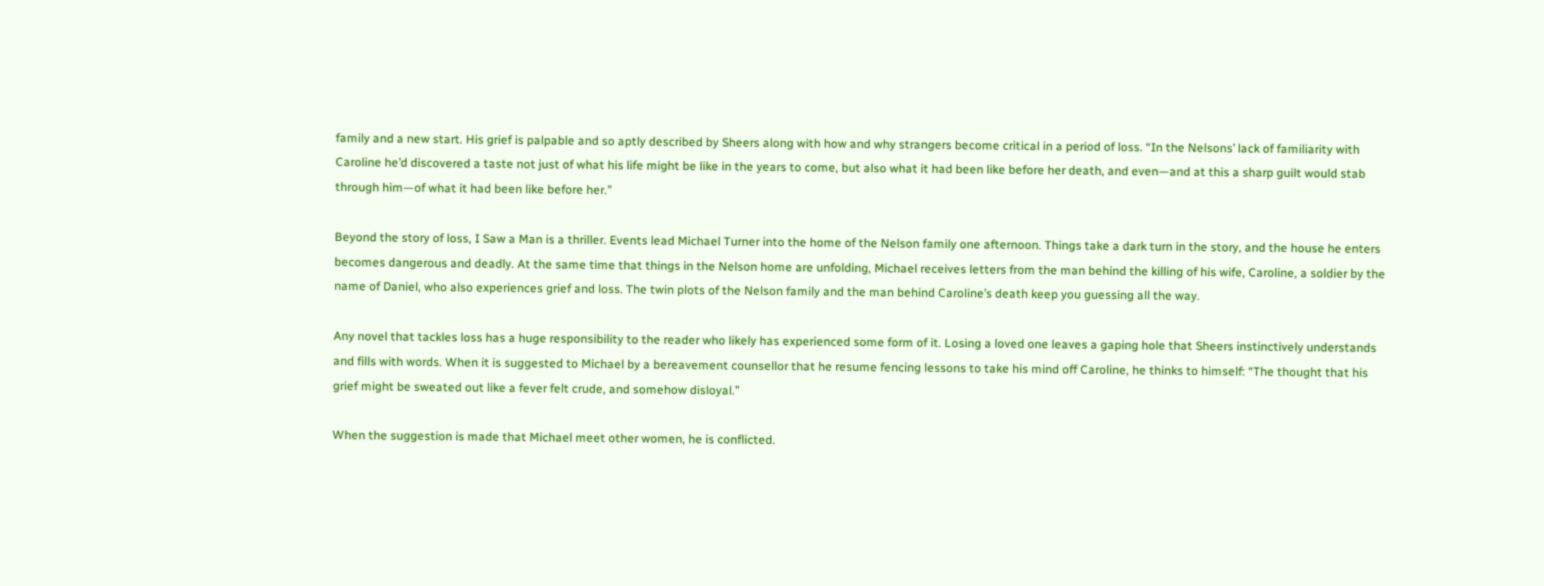family and a new start. His grief is palpable and so aptly described by Sheers along with how and why strangers become critical in a period of loss. “In the Nelsons’ lack of familiarity with Caroline he’d discovered a taste not just of what his life might be like in the years to come, but also what it had been like before her death, and even—and at this a sharp guilt would stab through him—of what it had been like before her.”

Beyond the story of loss, I Saw a Man is a thriller. Events lead Michael Turner into the home of the Nelson family one afternoon. Things take a dark turn in the story, and the house he enters becomes dangerous and deadly. At the same time that things in the Nelson home are unfolding, Michael receives letters from the man behind the killing of his wife, Caroline, a soldier by the name of Daniel, who also experiences grief and loss. The twin plots of the Nelson family and the man behind Caroline’s death keep you guessing all the way.

Any novel that tackles loss has a huge responsibility to the reader who likely has experienced some form of it. Losing a loved one leaves a gaping hole that Sheers instinctively understands and fills with words. When it is suggested to Michael by a bereavement counsellor that he resume fencing lessons to take his mind off Caroline, he thinks to himself: “The thought that his grief might be sweated out like a fever felt crude, and somehow disloyal.”

When the suggestion is made that Michael meet other women, he is conflicted.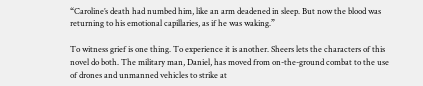“Caroline’s death had numbed him, like an arm deadened in sleep. But now the blood was returning to his emotional capillaries, as if he was waking.”

To witness grief is one thing. To experience it is another. Sheers lets the characters of this novel do both. The military man, Daniel, has moved from on-the-ground combat to the use of drones and unmanned vehicles to strike at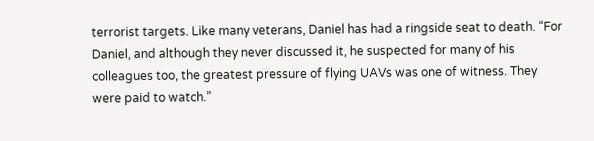terrorist targets. Like many veterans, Daniel has had a ringside seat to death. “For Daniel, and although they never discussed it, he suspected for many of his colleagues too, the greatest pressure of flying UAVs was one of witness. They were paid to watch.”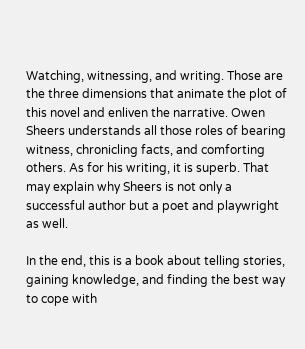Watching, witnessing, and writing. Those are the three dimensions that animate the plot of this novel and enliven the narrative. Owen Sheers understands all those roles of bearing witness, chronicling facts, and comforting others. As for his writing, it is superb. That may explain why Sheers is not only a successful author but a poet and playwright as well.

In the end, this is a book about telling stories, gaining knowledge, and finding the best way to cope with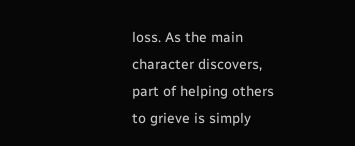loss. As the main character discovers, part of helping others to grieve is simply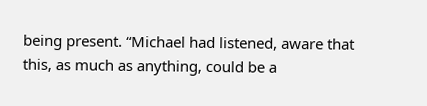being present. “Michael had listened, aware that this, as much as anything, could be a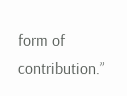form of contribution.”